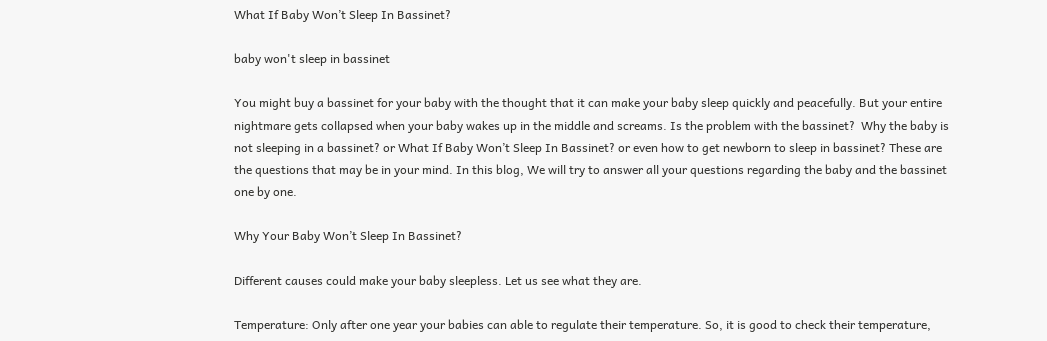What If Baby Won’t Sleep In Bassinet?

baby won't sleep in bassinet

You might buy a bassinet for your baby with the thought that it can make your baby sleep quickly and peacefully. But your entire nightmare gets collapsed when your baby wakes up in the middle and screams. Is the problem with the bassinet?  Why the baby is not sleeping in a bassinet? or What If Baby Won’t Sleep In Bassinet? or even how to get newborn to sleep in bassinet? These are the questions that may be in your mind. In this blog, We will try to answer all your questions regarding the baby and the bassinet one by one.

Why Your Baby Won’t Sleep In Bassinet?

Different causes could make your baby sleepless. Let us see what they are.

Temperature: Only after one year your babies can able to regulate their temperature. So, it is good to check their temperature,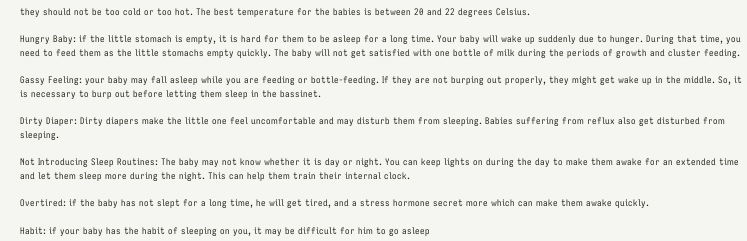they should not be too cold or too hot. The best temperature for the babies is between 20 and 22 degrees Celsius.

Hungry Baby: if the little stomach is empty, it is hard for them to be asleep for a long time. Your baby will wake up suddenly due to hunger. During that time, you need to feed them as the little stomachs empty quickly. The baby will not get satisfied with one bottle of milk during the periods of growth and cluster feeding.

Gassy Feeling: your baby may fall asleep while you are feeding or bottle-feeding. If they are not burping out properly, they might get wake up in the middle. So, it is necessary to burp out before letting them sleep in the bassinet.

Dirty Diaper: Dirty diapers make the little one feel uncomfortable and may disturb them from sleeping. Babies suffering from reflux also get disturbed from sleeping.

Not Introducing Sleep Routines: The baby may not know whether it is day or night. You can keep lights on during the day to make them awake for an extended time and let them sleep more during the night. This can help them train their internal clock.

Overtired: if the baby has not slept for a long time, he will get tired, and a stress hormone secret more which can make them awake quickly.

Habit: if your baby has the habit of sleeping on you, it may be difficult for him to go asleep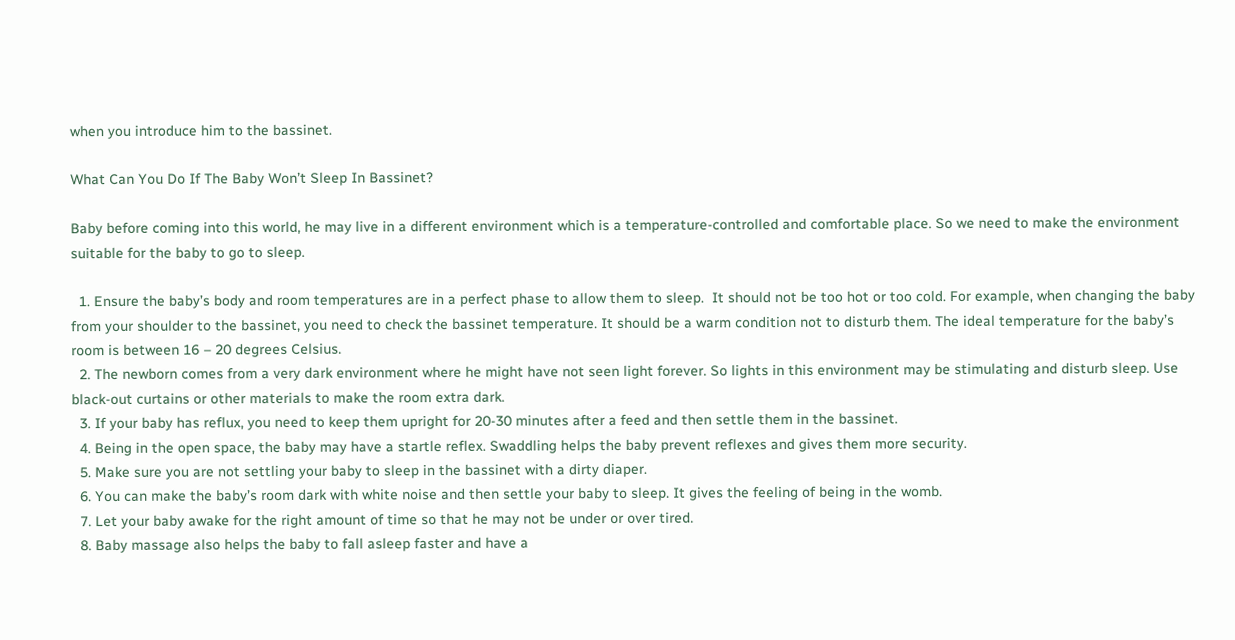when you introduce him to the bassinet.

What Can You Do If The Baby Won’t Sleep In Bassinet?

Baby before coming into this world, he may live in a different environment which is a temperature-controlled and comfortable place. So we need to make the environment suitable for the baby to go to sleep.

  1. Ensure the baby’s body and room temperatures are in a perfect phase to allow them to sleep.  It should not be too hot or too cold. For example, when changing the baby from your shoulder to the bassinet, you need to check the bassinet temperature. It should be a warm condition not to disturb them. The ideal temperature for the baby’s room is between 16 – 20 degrees Celsius.
  2. The newborn comes from a very dark environment where he might have not seen light forever. So lights in this environment may be stimulating and disturb sleep. Use black-out curtains or other materials to make the room extra dark.
  3. If your baby has reflux, you need to keep them upright for 20-30 minutes after a feed and then settle them in the bassinet.
  4. Being in the open space, the baby may have a startle reflex. Swaddling helps the baby prevent reflexes and gives them more security.
  5. Make sure you are not settling your baby to sleep in the bassinet with a dirty diaper.
  6. You can make the baby’s room dark with white noise and then settle your baby to sleep. It gives the feeling of being in the womb.
  7. Let your baby awake for the right amount of time so that he may not be under or over tired.
  8. Baby massage also helps the baby to fall asleep faster and have a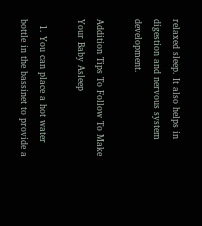relaxed sleep. It also helps in digestion and nervous system development.

Addition Tips To Follow To Make Your Baby Asleep

  1. You can place a hot water bottle in the bassinet to provide a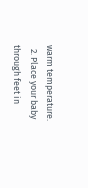warm temperature.
  2. Place your baby through feet in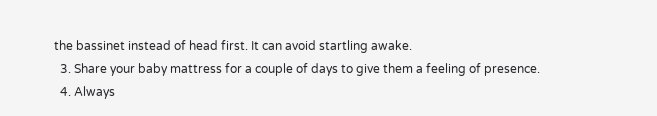the bassinet instead of head first. It can avoid startling awake.
  3. Share your baby mattress for a couple of days to give them a feeling of presence.
  4. Always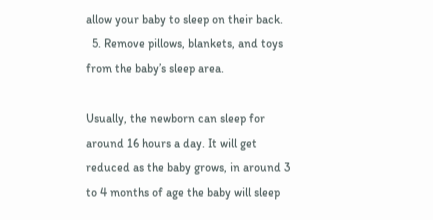allow your baby to sleep on their back.
  5. Remove pillows, blankets, and toys from the baby’s sleep area.

Usually, the newborn can sleep for around 16 hours a day. It will get reduced as the baby grows, in around 3 to 4 months of age the baby will sleep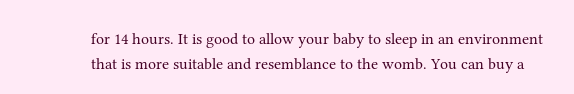for 14 hours. It is good to allow your baby to sleep in an environment that is more suitable and resemblance to the womb. You can buy a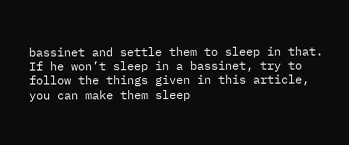bassinet and settle them to sleep in that. If he won’t sleep in a bassinet, try to follow the things given in this article, you can make them sleep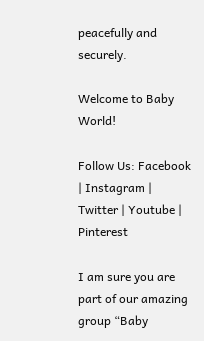peacefully and securely.

Welcome to Baby World!

Follow Us: Facebook | Instagram | Twitter | Youtube | Pinterest

I am sure you are part of our amazing group “Baby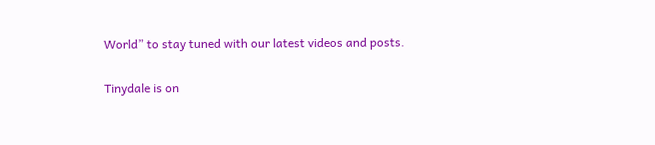World” to stay tuned with our latest videos and posts.

Tinydale is on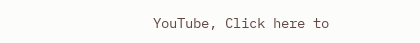YouTube, Click here to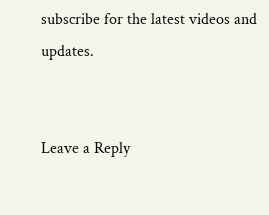subscribe for the latest videos and updates.


Leave a Reply